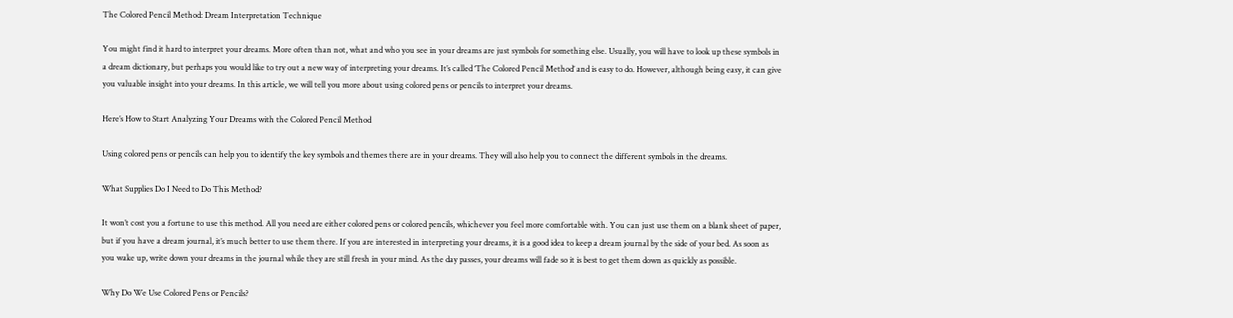The Colored Pencil Method: Dream Interpretation Technique

You might find it hard to interpret your dreams. More often than not, what and who you see in your dreams are just symbols for something else. Usually, you will have to look up these symbols in a dream dictionary, but perhaps you would like to try out a new way of interpreting your dreams. It’s called ‘The Colored Pencil Method’ and is easy to do. However, although being easy, it can give you valuable insight into your dreams. In this article, we will tell you more about using colored pens or pencils to interpret your dreams.

Here’s How to Start Analyzing Your Dreams with the Colored Pencil Method

Using colored pens or pencils can help you to identify the key symbols and themes there are in your dreams. They will also help you to connect the different symbols in the dreams.

What Supplies Do I Need to Do This Method?

It won’t cost you a fortune to use this method. All you need are either colored pens or colored pencils, whichever you feel more comfortable with. You can just use them on a blank sheet of paper, but if you have a dream journal, it’s much better to use them there. If you are interested in interpreting your dreams, it is a good idea to keep a dream journal by the side of your bed. As soon as you wake up, write down your dreams in the journal while they are still fresh in your mind. As the day passes, your dreams will fade so it is best to get them down as quickly as possible.

Why Do We Use Colored Pens or Pencils?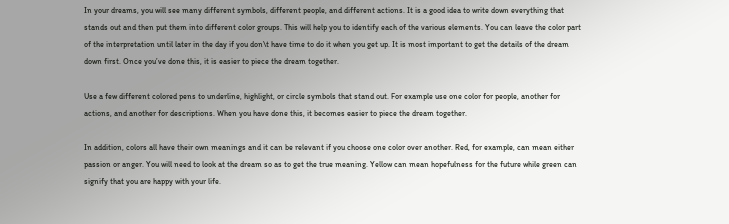In your dreams, you will see many different symbols, different people, and different actions. It is a good idea to write down everything that stands out and then put them into different color groups. This will help you to identify each of the various elements. You can leave the color part of the interpretation until later in the day if you don\t have time to do it when you get up. It is most important to get the details of the dream down first. Once you’ve done this, it is easier to piece the dream together.

Use a few different colored pens to underline, highlight, or circle symbols that stand out. For example use one color for people, another for actions, and another for descriptions. When you have done this, it becomes easier to piece the dream together.

In addition, colors all have their own meanings and it can be relevant if you choose one color over another. Red, for example, can mean either passion or anger. You will need to look at the dream so as to get the true meaning. Yellow can mean hopefulness for the future while green can signify that you are happy with your life.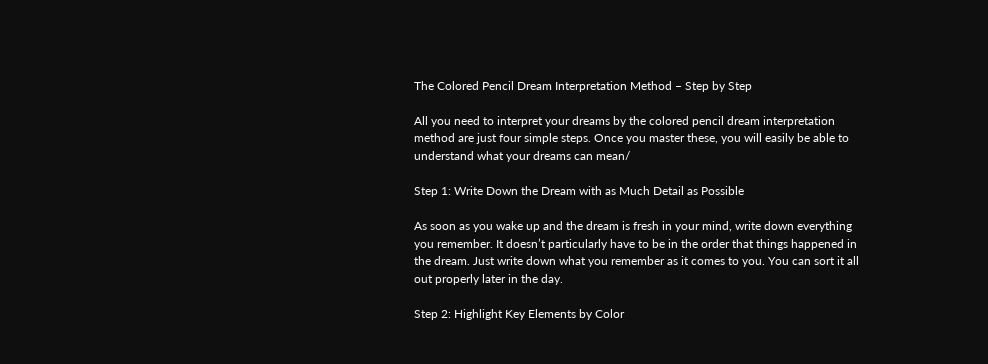The Colored Pencil Dream Interpretation Method – Step by Step

All you need to interpret your dreams by the colored pencil dream interpretation method are just four simple steps. Once you master these, you will easily be able to understand what your dreams can mean/

Step 1: Write Down the Dream with as Much Detail as Possible

As soon as you wake up and the dream is fresh in your mind, write down everything you remember. It doesn’t particularly have to be in the order that things happened in the dream. Just write down what you remember as it comes to you. You can sort it all out properly later in the day.

Step 2: Highlight Key Elements by Color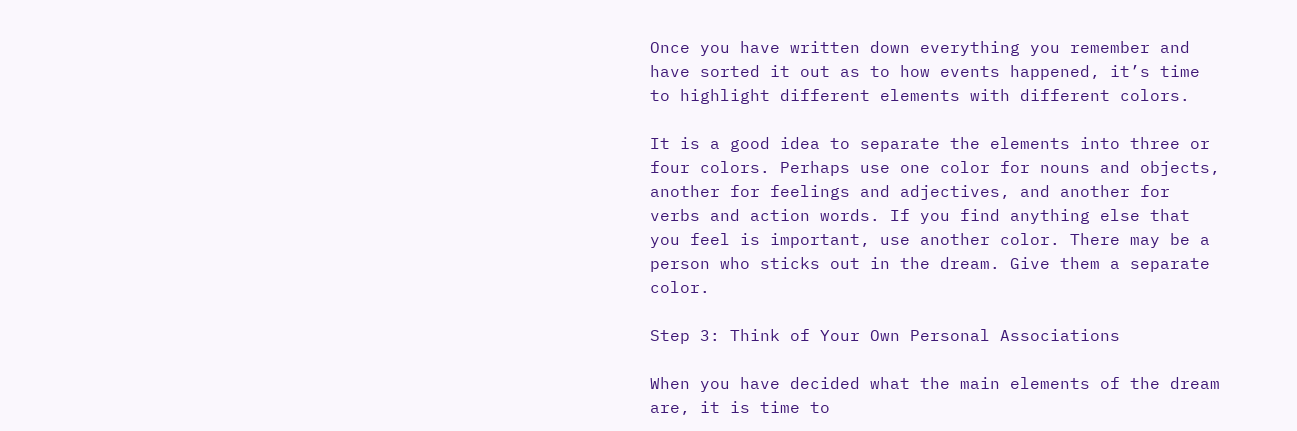Once you have written down everything you remember and have sorted it out as to how events happened, it’s time to highlight different elements with different colors.

It is a good idea to separate the elements into three or four colors. Perhaps use one color for nouns and objects, another for feelings and adjectives, and another for verbs and action words. If you find anything else that you feel is important, use another color. There may be a person who sticks out in the dream. Give them a separate color.

Step 3: Think of Your Own Personal Associations

When you have decided what the main elements of the dream are, it is time to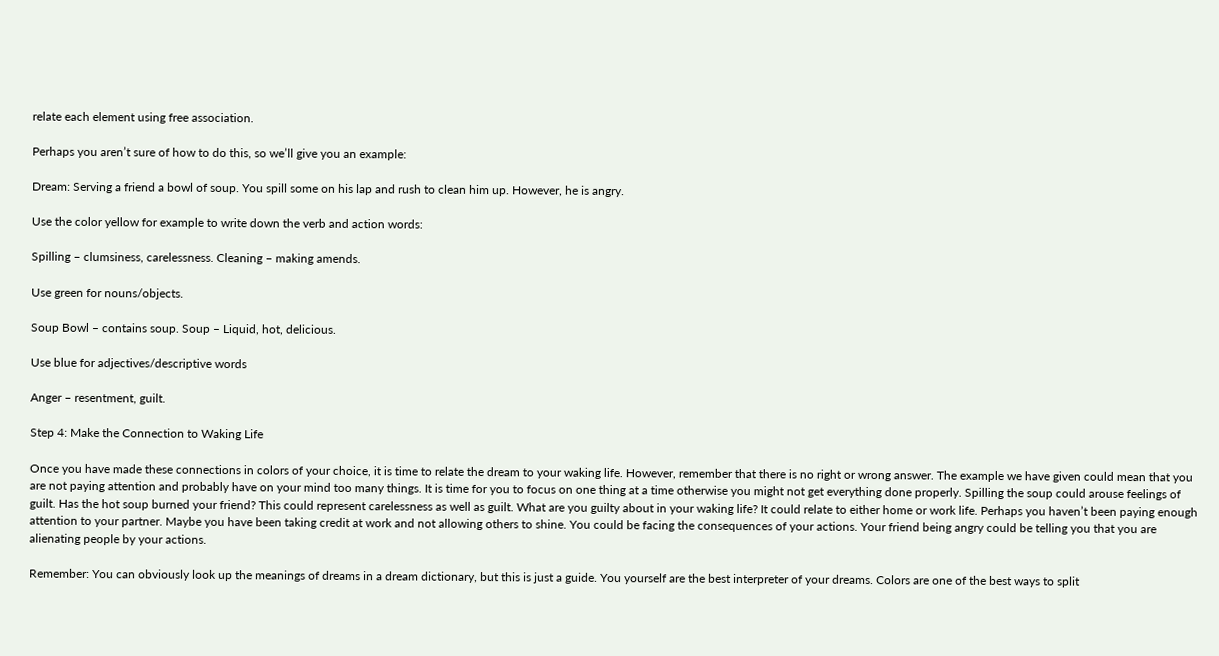relate each element using free association.

Perhaps you aren’t sure of how to do this, so we’ll give you an example:

Dream: Serving a friend a bowl of soup. You spill some on his lap and rush to clean him up. However, he is angry.

Use the color yellow for example to write down the verb and action words:

Spilling – clumsiness, carelessness. Cleaning – making amends.

Use green for nouns/objects.

Soup Bowl – contains soup. Soup – Liquid, hot, delicious.

Use blue for adjectives/descriptive words

Anger – resentment, guilt.

Step 4: Make the Connection to Waking Life

Once you have made these connections in colors of your choice, it is time to relate the dream to your waking life. However, remember that there is no right or wrong answer. The example we have given could mean that you are not paying attention and probably have on your mind too many things. It is time for you to focus on one thing at a time otherwise you might not get everything done properly. Spilling the soup could arouse feelings of guilt. Has the hot soup burned your friend? This could represent carelessness as well as guilt. What are you guilty about in your waking life? It could relate to either home or work life. Perhaps you haven’t been paying enough attention to your partner. Maybe you have been taking credit at work and not allowing others to shine. You could be facing the consequences of your actions. Your friend being angry could be telling you that you are alienating people by your actions.

Remember: You can obviously look up the meanings of dreams in a dream dictionary, but this is just a guide. You yourself are the best interpreter of your dreams. Colors are one of the best ways to split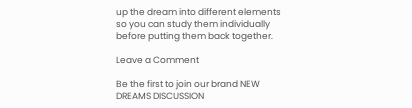up the dream into different elements so you can study them individually before putting them back together.

Leave a Comment

Be the first to join our brand NEW DREAMS DISCUSSION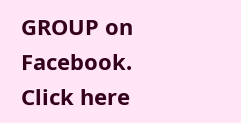GROUP on Facebook. Click here